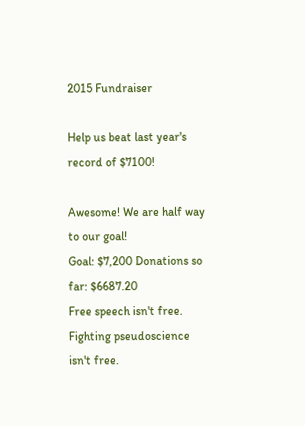2015 Fundraiser

Help us beat last year's record of $7100!

Awesome! We are half way to our goal!
Goal: $7,200 Donations so far: $6687.20
Free speech isn't free. Fighting pseudoscience isn't free.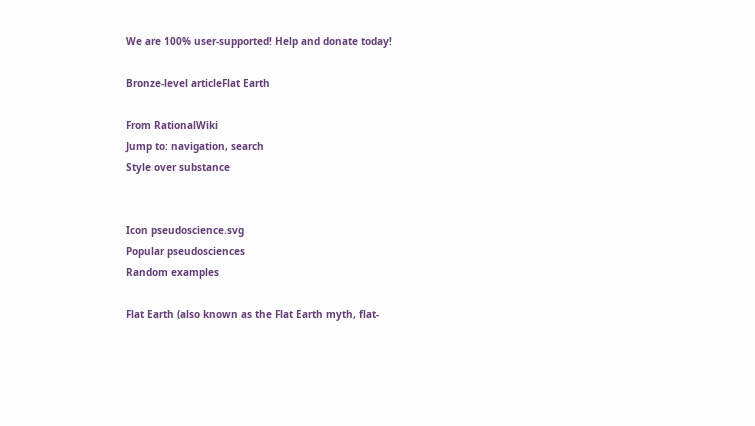We are 100% user-supported! Help and donate today!

Bronze-level articleFlat Earth

From RationalWiki
Jump to: navigation, search
Style over substance


Icon pseudoscience.svg
Popular pseudosciences
Random examples

Flat Earth (also known as the Flat Earth myth, flat-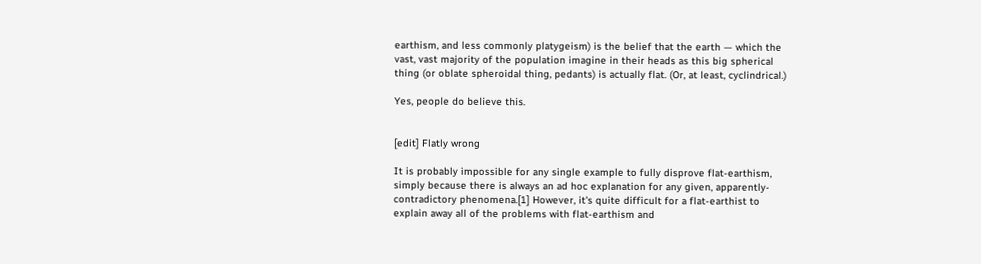earthism, and less commonly platygeism) is the belief that the earth — which the vast, vast majority of the population imagine in their heads as this big spherical thing (or oblate spheroidal thing, pedants) is actually flat. (Or, at least, cyclindrical.)

Yes, people do believe this.


[edit] Flatly wrong

It is probably impossible for any single example to fully disprove flat-earthism, simply because there is always an ad hoc explanation for any given, apparently-contradictory phenomena.[1] However, it's quite difficult for a flat-earthist to explain away all of the problems with flat-earthism and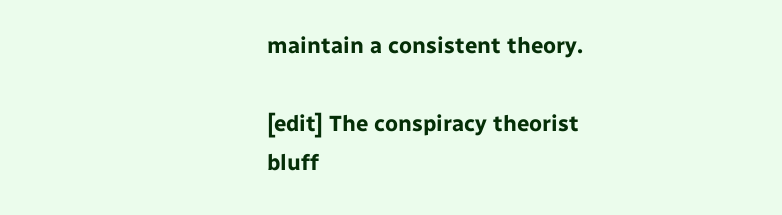maintain a consistent theory.

[edit] The conspiracy theorist bluff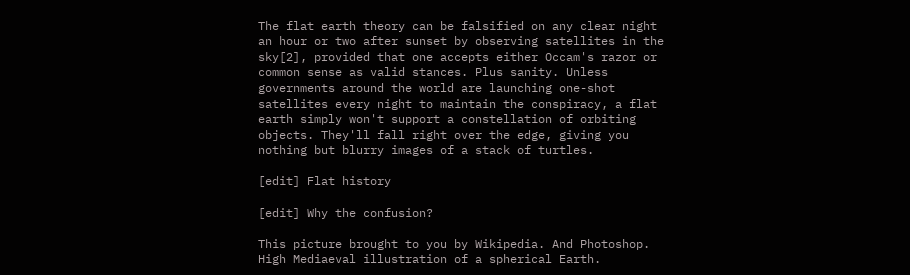The flat earth theory can be falsified on any clear night an hour or two after sunset by observing satellites in the sky[2], provided that one accepts either Occam's razor or common sense as valid stances. Plus sanity. Unless governments around the world are launching one-shot satellites every night to maintain the conspiracy, a flat earth simply won't support a constellation of orbiting objects. They'll fall right over the edge, giving you nothing but blurry images of a stack of turtles.

[edit] Flat history

[edit] Why the confusion?

This picture brought to you by Wikipedia. And Photoshop.
High Mediaeval illustration of a spherical Earth.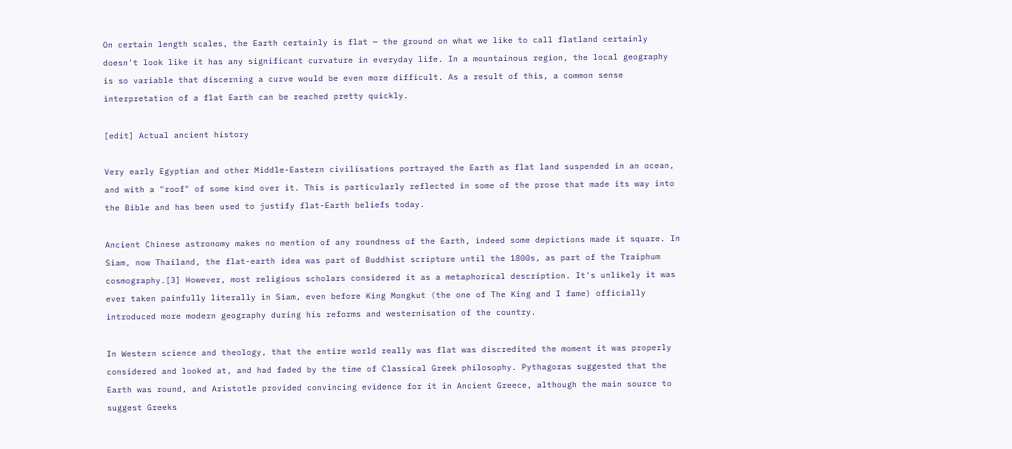On certain length scales, the Earth certainly is flat — the ground on what we like to call flatland certainly doesn't look like it has any significant curvature in everyday life. In a mountainous region, the local geography is so variable that discerning a curve would be even more difficult. As a result of this, a common sense interpretation of a flat Earth can be reached pretty quickly.

[edit] Actual ancient history

Very early Egyptian and other Middle-Eastern civilisations portrayed the Earth as flat land suspended in an ocean, and with a "roof" of some kind over it. This is particularly reflected in some of the prose that made its way into the Bible and has been used to justify flat-Earth beliefs today.

Ancient Chinese astronomy makes no mention of any roundness of the Earth, indeed some depictions made it square. In Siam, now Thailand, the flat-earth idea was part of Buddhist scripture until the 1800s, as part of the Traiphum cosmography.[3] However, most religious scholars considered it as a metaphorical description. It's unlikely it was ever taken painfully literally in Siam, even before King Mongkut (the one of The King and I fame) officially introduced more modern geography during his reforms and westernisation of the country.

In Western science and theology, that the entire world really was flat was discredited the moment it was properly considered and looked at, and had faded by the time of Classical Greek philosophy. Pythagoras suggested that the Earth was round, and Aristotle provided convincing evidence for it in Ancient Greece, although the main source to suggest Greeks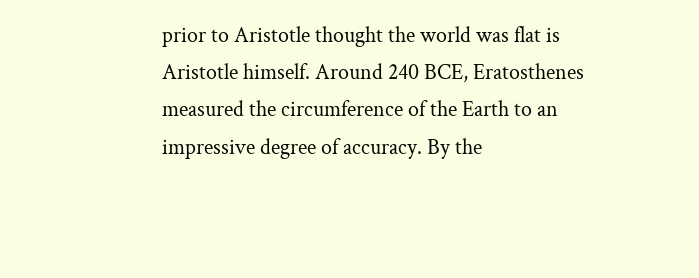prior to Aristotle thought the world was flat is Aristotle himself. Around 240 BCE, Eratosthenes measured the circumference of the Earth to an impressive degree of accuracy. By the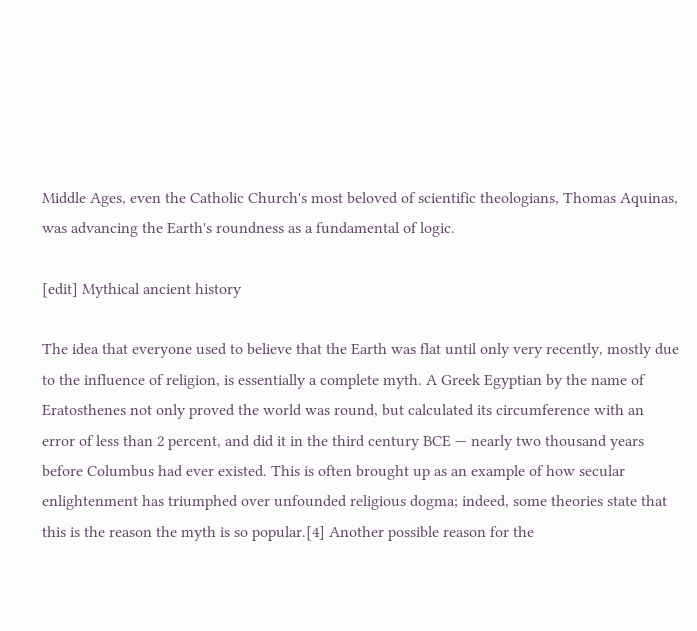Middle Ages, even the Catholic Church's most beloved of scientific theologians, Thomas Aquinas, was advancing the Earth's roundness as a fundamental of logic.

[edit] Mythical ancient history

The idea that everyone used to believe that the Earth was flat until only very recently, mostly due to the influence of religion, is essentially a complete myth. A Greek Egyptian by the name of Eratosthenes not only proved the world was round, but calculated its circumference with an error of less than 2 percent, and did it in the third century BCE — nearly two thousand years before Columbus had ever existed. This is often brought up as an example of how secular enlightenment has triumphed over unfounded religious dogma; indeed, some theories state that this is the reason the myth is so popular.[4] Another possible reason for the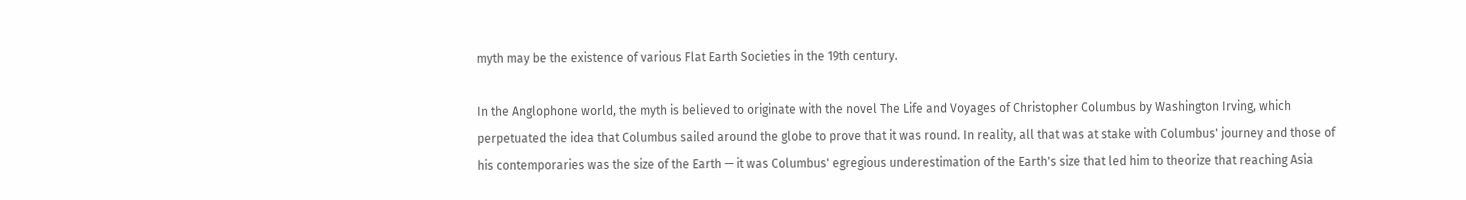myth may be the existence of various Flat Earth Societies in the 19th century.

In the Anglophone world, the myth is believed to originate with the novel The Life and Voyages of Christopher Columbus by Washington Irving, which perpetuated the idea that Columbus sailed around the globe to prove that it was round. In reality, all that was at stake with Columbus' journey and those of his contemporaries was the size of the Earth — it was Columbus' egregious underestimation of the Earth's size that led him to theorize that reaching Asia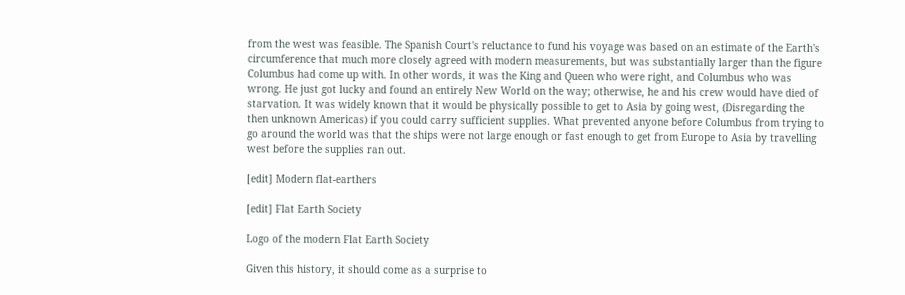from the west was feasible. The Spanish Court's reluctance to fund his voyage was based on an estimate of the Earth's circumference that much more closely agreed with modern measurements, but was substantially larger than the figure Columbus had come up with. In other words, it was the King and Queen who were right, and Columbus who was wrong. He just got lucky and found an entirely New World on the way; otherwise, he and his crew would have died of starvation. It was widely known that it would be physically possible to get to Asia by going west, (Disregarding the then unknown Americas) if you could carry sufficient supplies. What prevented anyone before Columbus from trying to go around the world was that the ships were not large enough or fast enough to get from Europe to Asia by travelling west before the supplies ran out.

[edit] Modern flat-earthers

[edit] Flat Earth Society

Logo of the modern Flat Earth Society

Given this history, it should come as a surprise to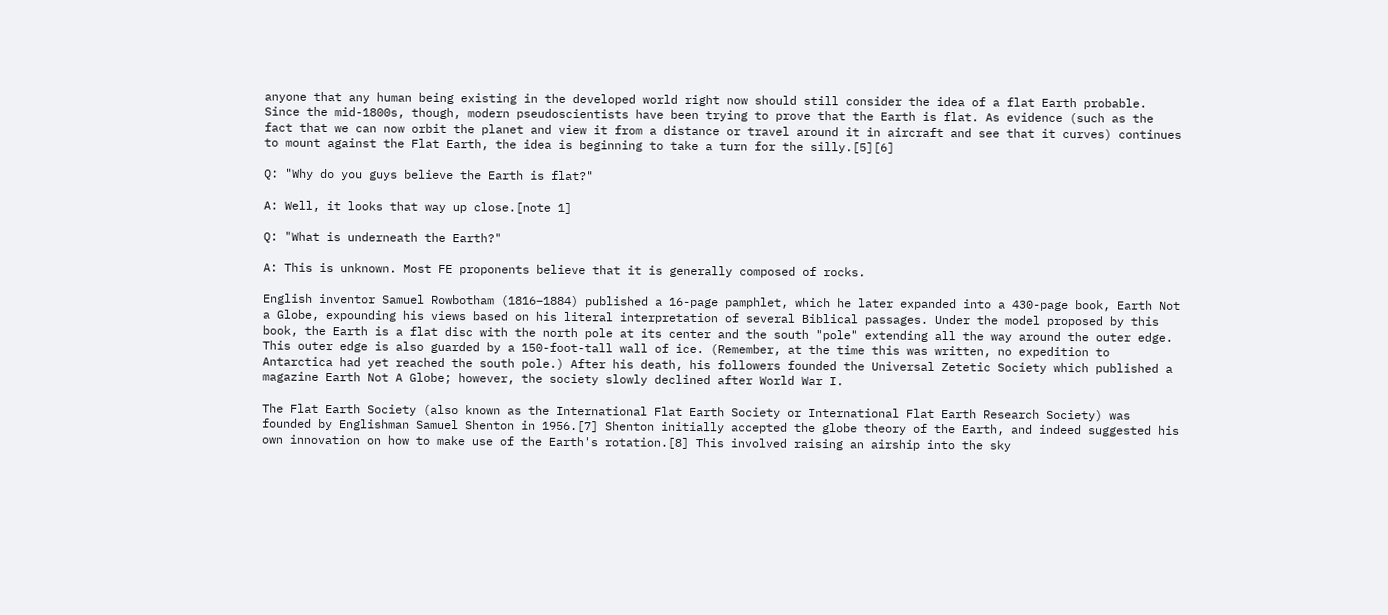anyone that any human being existing in the developed world right now should still consider the idea of a flat Earth probable. Since the mid-1800s, though, modern pseudoscientists have been trying to prove that the Earth is flat. As evidence (such as the fact that we can now orbit the planet and view it from a distance or travel around it in aircraft and see that it curves) continues to mount against the Flat Earth, the idea is beginning to take a turn for the silly.[5][6]

Q: "Why do you guys believe the Earth is flat?"

A: Well, it looks that way up close.[note 1]

Q: "What is underneath the Earth?"

A: This is unknown. Most FE proponents believe that it is generally composed of rocks.

English inventor Samuel Rowbotham (1816–1884) published a 16-page pamphlet, which he later expanded into a 430-page book, Earth Not a Globe, expounding his views based on his literal interpretation of several Biblical passages. Under the model proposed by this book, the Earth is a flat disc with the north pole at its center and the south "pole" extending all the way around the outer edge. This outer edge is also guarded by a 150-foot-tall wall of ice. (Remember, at the time this was written, no expedition to Antarctica had yet reached the south pole.) After his death, his followers founded the Universal Zetetic Society which published a magazine Earth Not A Globe; however, the society slowly declined after World War I.

The Flat Earth Society (also known as the International Flat Earth Society or International Flat Earth Research Society) was founded by Englishman Samuel Shenton in 1956.[7] Shenton initially accepted the globe theory of the Earth, and indeed suggested his own innovation on how to make use of the Earth's rotation.[8] This involved raising an airship into the sky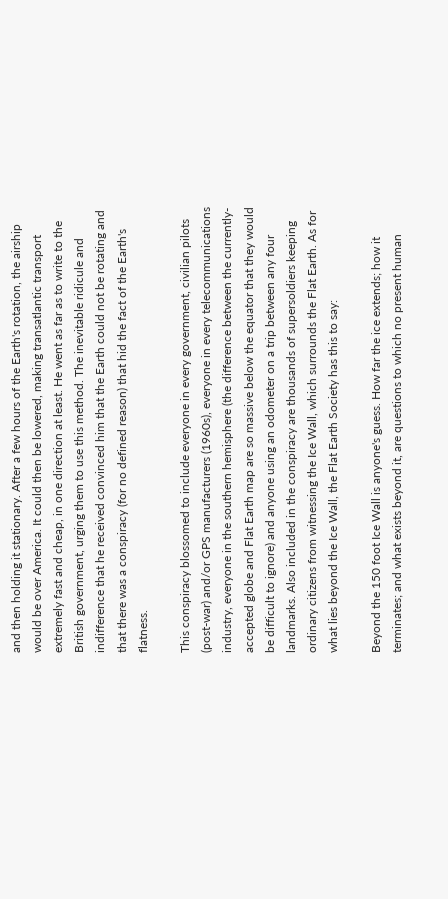and then holding it stationary. After a few hours of the Earth's rotation, the airship would be over America. It could then be lowered, making transatlantic transport extremely fast and cheap, in one direction at least. He went as far as to write to the British government, urging them to use this method. The inevitable ridicule and indifference that he received convinced him that the Earth could not be rotating and that there was a conspiracy (for no defined reason) that hid the fact of the Earth's flatness.

This conspiracy blossomed to include everyone in every government, civilian pilots (post-war) and/or GPS manufacturers (1960s), everyone in every telecommunications industry, everyone in the southern hemisphere (the difference between the currently-accepted globe and Flat Earth map are so massive below the equator that they would be difficult to ignore) and anyone using an odometer on a trip between any four landmarks. Also included in the conspiracy are thousands of supersoldiers keeping ordinary citizens from witnessing the Ice Wall, which surrounds the Flat Earth. As for what lies beyond the Ice Wall, the Flat Earth Society has this to say:

Beyond the 150 foot Ice Wall is anyone's guess. How far the ice extends; how it terminates; and what exists beyond it, are questions to which no present human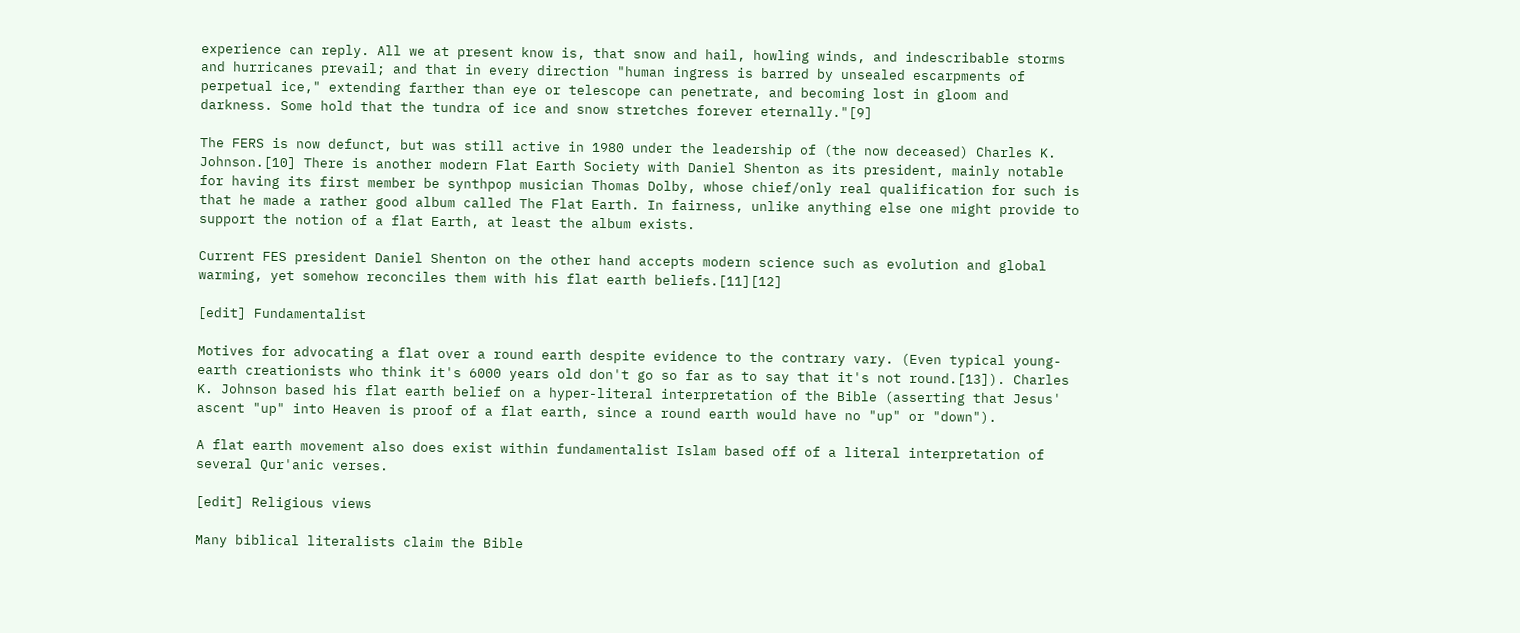experience can reply. All we at present know is, that snow and hail, howling winds, and indescribable storms and hurricanes prevail; and that in every direction "human ingress is barred by unsealed escarpments of perpetual ice," extending farther than eye or telescope can penetrate, and becoming lost in gloom and darkness. Some hold that the tundra of ice and snow stretches forever eternally."[9]

The FERS is now defunct, but was still active in 1980 under the leadership of (the now deceased) Charles K. Johnson.[10] There is another modern Flat Earth Society with Daniel Shenton as its president, mainly notable for having its first member be synthpop musician Thomas Dolby, whose chief/only real qualification for such is that he made a rather good album called The Flat Earth. In fairness, unlike anything else one might provide to support the notion of a flat Earth, at least the album exists.

Current FES president Daniel Shenton on the other hand accepts modern science such as evolution and global warming, yet somehow reconciles them with his flat earth beliefs.[11][12]

[edit] Fundamentalist

Motives for advocating a flat over a round earth despite evidence to the contrary vary. (Even typical young-earth creationists who think it's 6000 years old don't go so far as to say that it's not round.[13]). Charles K. Johnson based his flat earth belief on a hyper-literal interpretation of the Bible (asserting that Jesus' ascent "up" into Heaven is proof of a flat earth, since a round earth would have no "up" or "down").

A flat earth movement also does exist within fundamentalist Islam based off of a literal interpretation of several Qur'anic verses.

[edit] Religious views

Many biblical literalists claim the Bible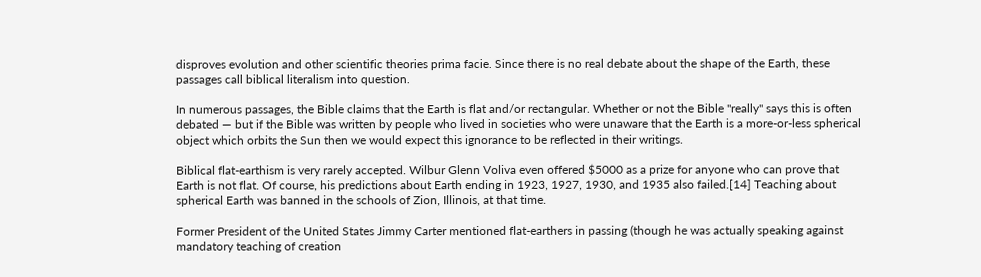disproves evolution and other scientific theories prima facie. Since there is no real debate about the shape of the Earth, these passages call biblical literalism into question.

In numerous passages, the Bible claims that the Earth is flat and/or rectangular. Whether or not the Bible "really" says this is often debated — but if the Bible was written by people who lived in societies who were unaware that the Earth is a more-or-less spherical object which orbits the Sun then we would expect this ignorance to be reflected in their writings.

Biblical flat-earthism is very rarely accepted. Wilbur Glenn Voliva even offered $5000 as a prize for anyone who can prove that Earth is not flat. Of course, his predictions about Earth ending in 1923, 1927, 1930, and 1935 also failed.[14] Teaching about spherical Earth was banned in the schools of Zion, Illinois, at that time.

Former President of the United States Jimmy Carter mentioned flat-earthers in passing (though he was actually speaking against mandatory teaching of creation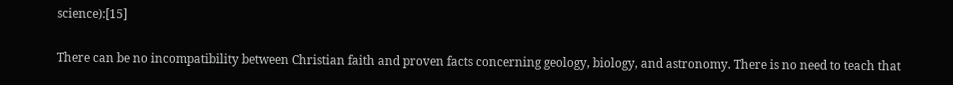science):[15]

There can be no incompatibility between Christian faith and proven facts concerning geology, biology, and astronomy. There is no need to teach that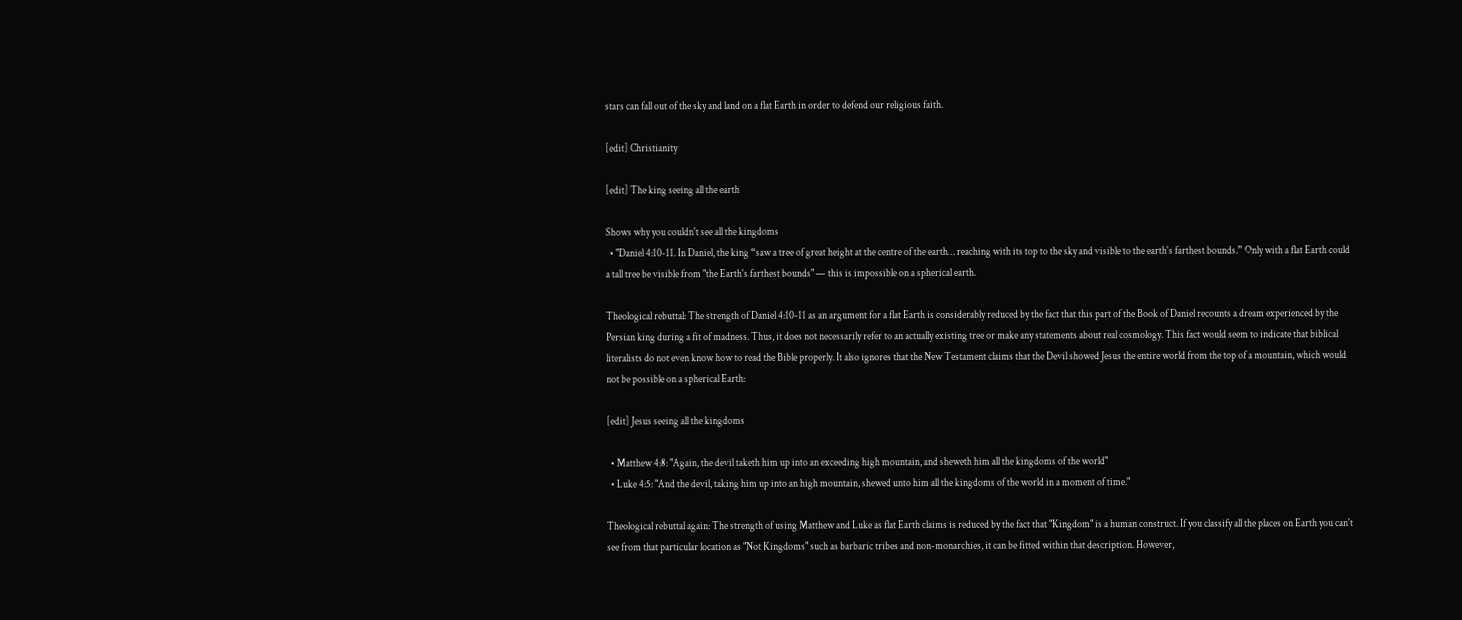stars can fall out of the sky and land on a flat Earth in order to defend our religious faith.

[edit] Christianity

[edit] The king seeing all the earth

Shows why you couldn't see all the kingdoms
  • "Daniel 4:10-11. In Daniel, the king “saw a tree of great height at the centre of the earth… reaching with its top to the sky and visible to the earth's farthest bounds.” Only with a flat Earth could a tall tree be visible from "the Earth's farthest bounds" — this is impossible on a spherical earth.

Theological rebuttal: The strength of Daniel 4:10-11 as an argument for a flat Earth is considerably reduced by the fact that this part of the Book of Daniel recounts a dream experienced by the Persian king during a fit of madness. Thus, it does not necessarily refer to an actually existing tree or make any statements about real cosmology. This fact would seem to indicate that biblical literalists do not even know how to read the Bible properly. It also ignores that the New Testament claims that the Devil showed Jesus the entire world from the top of a mountain, which would not be possible on a spherical Earth:

[edit] Jesus seeing all the kingdoms

  • Matthew 4:8: "Again, the devil taketh him up into an exceeding high mountain, and sheweth him all the kingdoms of the world"
  • Luke 4:5: "And the devil, taking him up into an high mountain, shewed unto him all the kingdoms of the world in a moment of time."

Theological rebuttal again: The strength of using Matthew and Luke as flat Earth claims is reduced by the fact that "Kingdom" is a human construct. If you classify all the places on Earth you can't see from that particular location as "Not Kingdoms" such as barbaric tribes and non-monarchies, it can be fitted within that description. However,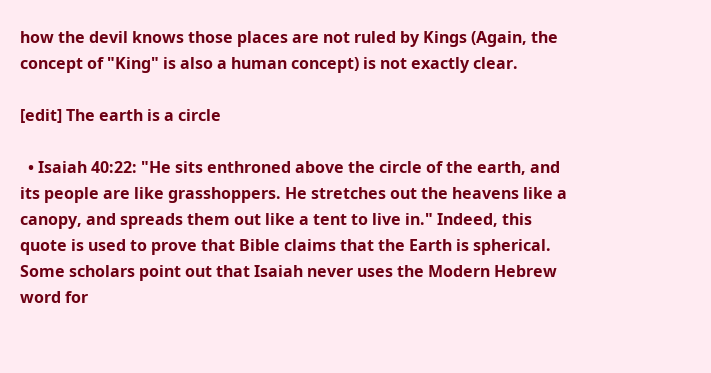how the devil knows those places are not ruled by Kings (Again, the concept of "King" is also a human concept) is not exactly clear.

[edit] The earth is a circle

  • Isaiah 40:22: "He sits enthroned above the circle of the earth, and its people are like grasshoppers. He stretches out the heavens like a canopy, and spreads them out like a tent to live in." Indeed, this quote is used to prove that Bible claims that the Earth is spherical. Some scholars point out that Isaiah never uses the Modern Hebrew word for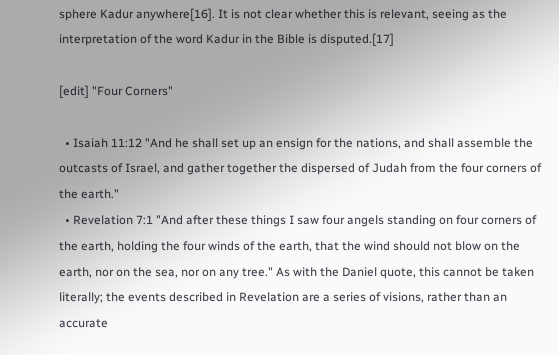sphere Kadur anywhere[16]. It is not clear whether this is relevant, seeing as the interpretation of the word Kadur in the Bible is disputed.[17]

[edit] "Four Corners"

  • Isaiah 11:12 "And he shall set up an ensign for the nations, and shall assemble the outcasts of Israel, and gather together the dispersed of Judah from the four corners of the earth."
  • Revelation 7:1 "And after these things I saw four angels standing on four corners of the earth, holding the four winds of the earth, that the wind should not blow on the earth, nor on the sea, nor on any tree." As with the Daniel quote, this cannot be taken literally; the events described in Revelation are a series of visions, rather than an accurate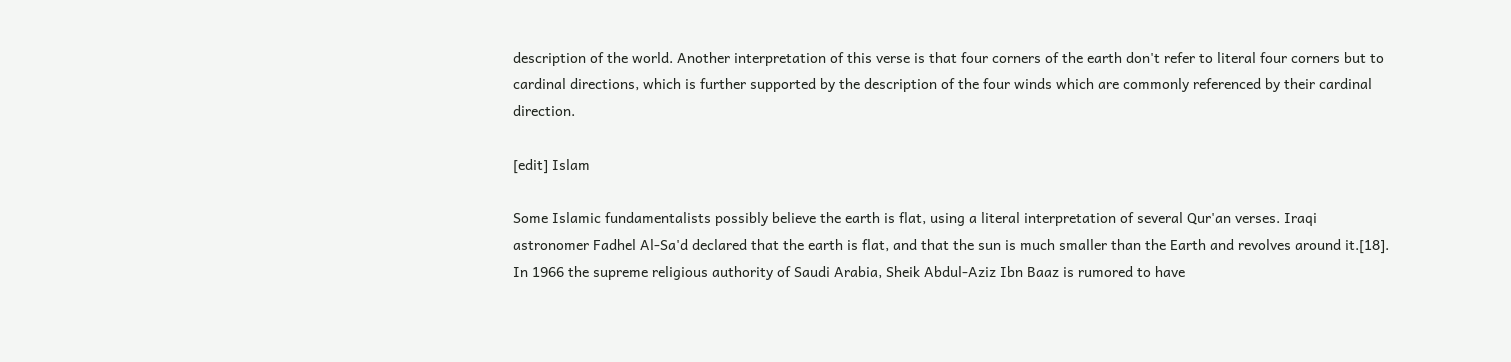description of the world. Another interpretation of this verse is that four corners of the earth don't refer to literal four corners but to cardinal directions, which is further supported by the description of the four winds which are commonly referenced by their cardinal direction.

[edit] Islam

Some Islamic fundamentalists possibly believe the earth is flat, using a literal interpretation of several Qur'an verses. Iraqi astronomer Fadhel Al-Sa'd declared that the earth is flat, and that the sun is much smaller than the Earth and revolves around it.[18]. In 1966 the supreme religious authority of Saudi Arabia, Sheik Abdul-Aziz Ibn Baaz is rumored to have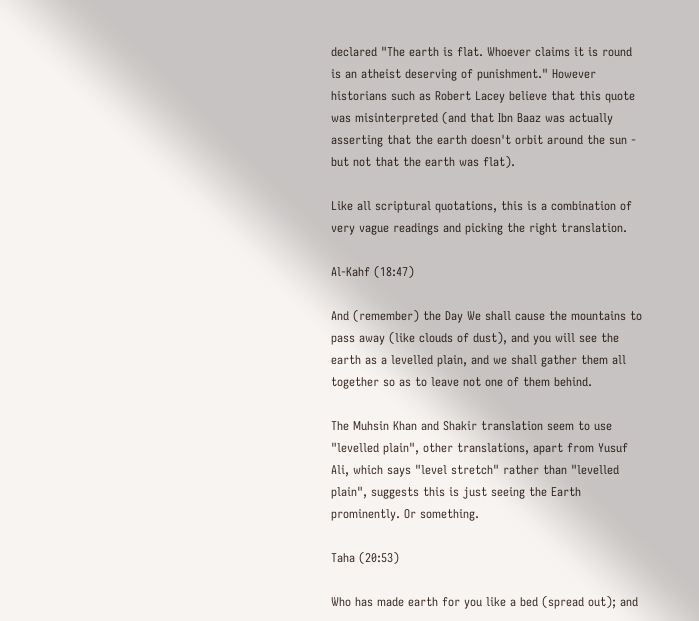declared "The earth is flat. Whoever claims it is round is an atheist deserving of punishment." However historians such as Robert Lacey believe that this quote was misinterpreted (and that Ibn Baaz was actually asserting that the earth doesn't orbit around the sun - but not that the earth was flat).

Like all scriptural quotations, this is a combination of very vague readings and picking the right translation.

Al-Kahf (18:47)

And (remember) the Day We shall cause the mountains to pass away (like clouds of dust), and you will see the earth as a levelled plain, and we shall gather them all together so as to leave not one of them behind.

The Muhsin Khan and Shakir translation seem to use "levelled plain", other translations, apart from Yusuf Ali, which says "level stretch" rather than "levelled plain", suggests this is just seeing the Earth prominently. Or something.

Taha (20:53)

Who has made earth for you like a bed (spread out); and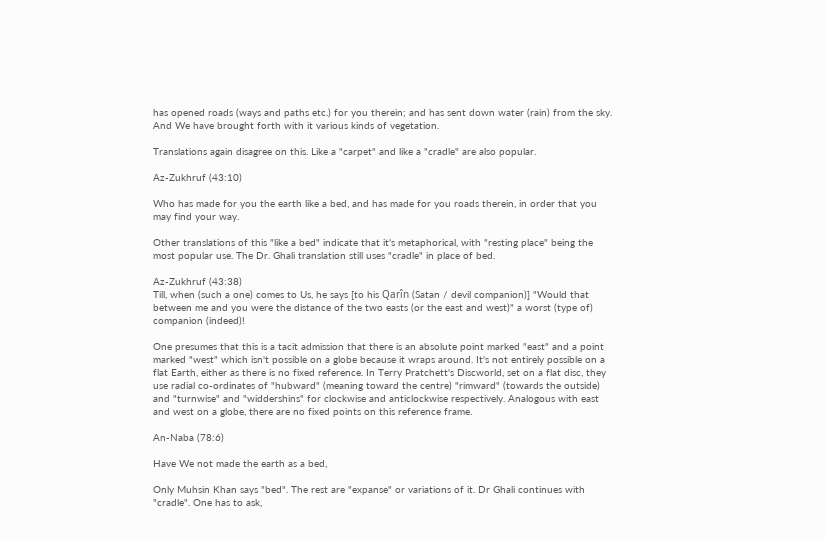has opened roads (ways and paths etc.) for you therein; and has sent down water (rain) from the sky. And We have brought forth with it various kinds of vegetation.

Translations again disagree on this. Like a "carpet" and like a "cradle" are also popular.

Az-Zukhruf (43:10)

Who has made for you the earth like a bed, and has made for you roads therein, in order that you may find your way.

Other translations of this "like a bed" indicate that it's metaphorical, with "resting place" being the most popular use. The Dr. Ghali translation still uses "cradle" in place of bed.

Az-Zukhruf (43:38)
Till, when (such a one) comes to Us, he says [to his Qarîn (Satan / devil companion)] "Would that between me and you were the distance of the two easts (or the east and west)" a worst (type of) companion (indeed)!

One presumes that this is a tacit admission that there is an absolute point marked "east" and a point marked "west" which isn't possible on a globe because it wraps around. It's not entirely possible on a flat Earth, either as there is no fixed reference. In Terry Pratchett's Discworld, set on a flat disc, they use radial co-ordinates of "hubward" (meaning toward the centre) "rimward" (towards the outside) and "turnwise" and "widdershins" for clockwise and anticlockwise respectively. Analogous with east and west on a globe, there are no fixed points on this reference frame.

An-Naba (78:6)

Have We not made the earth as a bed,

Only Muhsin Khan says "bed". The rest are "expanse" or variations of it. Dr Ghali continues with "cradle". One has to ask,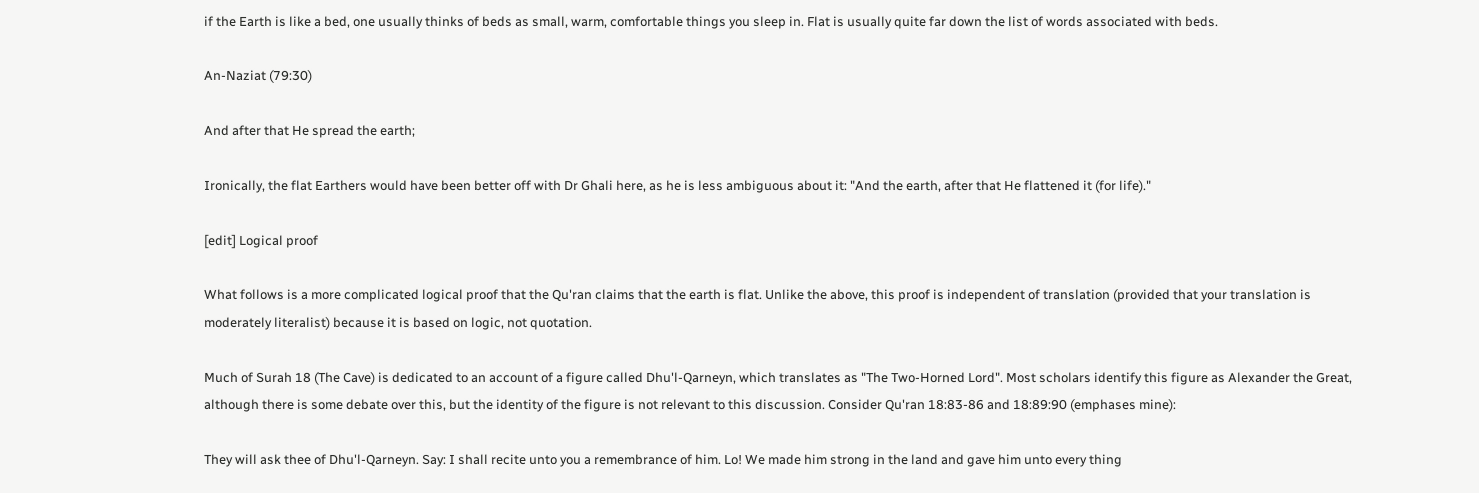if the Earth is like a bed, one usually thinks of beds as small, warm, comfortable things you sleep in. Flat is usually quite far down the list of words associated with beds.

An-Naziat (79:30)

And after that He spread the earth;

Ironically, the flat Earthers would have been better off with Dr Ghali here, as he is less ambiguous about it: "And the earth, after that He flattened it (for life)."

[edit] Logical proof

What follows is a more complicated logical proof that the Qu'ran claims that the earth is flat. Unlike the above, this proof is independent of translation (provided that your translation is moderately literalist) because it is based on logic, not quotation.

Much of Surah 18 (The Cave) is dedicated to an account of a figure called Dhu'l-Qarneyn, which translates as "The Two-Horned Lord". Most scholars identify this figure as Alexander the Great, although there is some debate over this, but the identity of the figure is not relevant to this discussion. Consider Qu'ran 18:83-86 and 18:89:90 (emphases mine):

They will ask thee of Dhu'l-Qarneyn. Say: I shall recite unto you a remembrance of him. Lo! We made him strong in the land and gave him unto every thing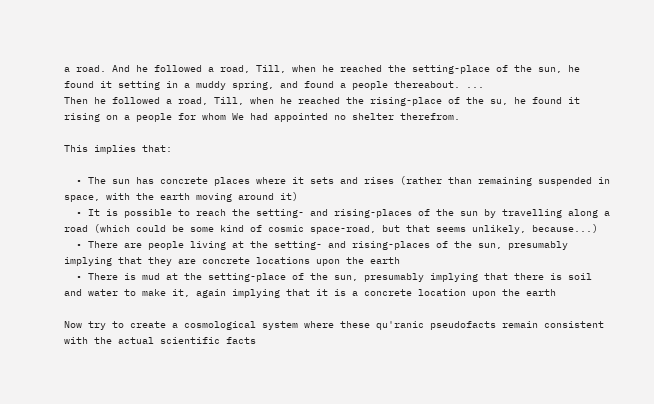a road. And he followed a road, Till, when he reached the setting-place of the sun, he found it setting in a muddy spring, and found a people thereabout. ...
Then he followed a road, Till, when he reached the rising-place of the su, he found it rising on a people for whom We had appointed no shelter therefrom.

This implies that:

  • The sun has concrete places where it sets and rises (rather than remaining suspended in space, with the earth moving around it)
  • It is possible to reach the setting- and rising-places of the sun by travelling along a road (which could be some kind of cosmic space-road, but that seems unlikely, because...)
  • There are people living at the setting- and rising-places of the sun, presumably implying that they are concrete locations upon the earth
  • There is mud at the setting-place of the sun, presumably implying that there is soil and water to make it, again implying that it is a concrete location upon the earth

Now try to create a cosmological system where these qu'ranic pseudofacts remain consistent with the actual scientific facts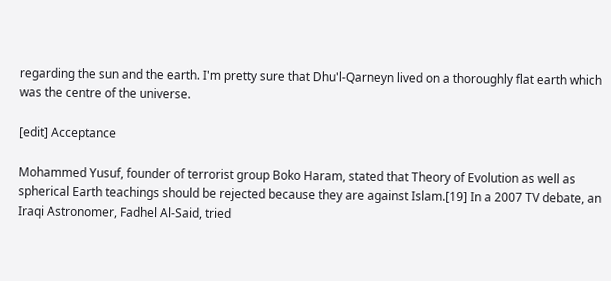regarding the sun and the earth. I'm pretty sure that Dhu'l-Qarneyn lived on a thoroughly flat earth which was the centre of the universe.

[edit] Acceptance

Mohammed Yusuf, founder of terrorist group Boko Haram, stated that Theory of Evolution as well as spherical Earth teachings should be rejected because they are against Islam.[19] In a 2007 TV debate, an Iraqi Astronomer, Fadhel Al-Said, tried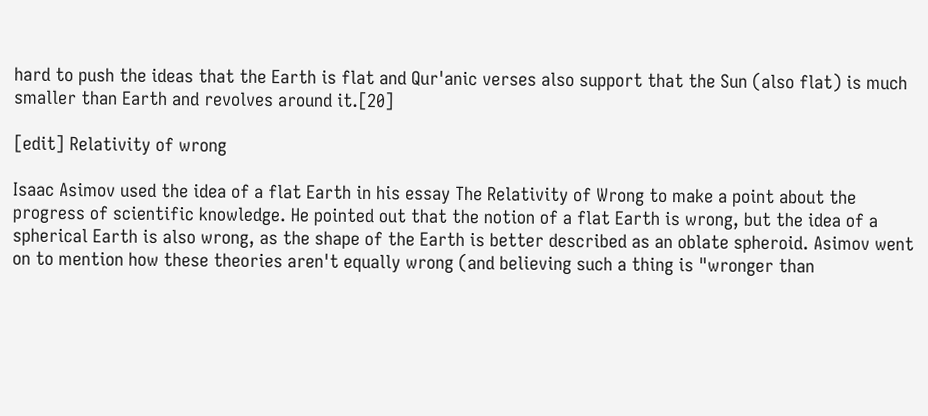hard to push the ideas that the Earth is flat and Qur'anic verses also support that the Sun (also flat) is much smaller than Earth and revolves around it.[20]

[edit] Relativity of wrong

Isaac Asimov used the idea of a flat Earth in his essay The Relativity of Wrong to make a point about the progress of scientific knowledge. He pointed out that the notion of a flat Earth is wrong, but the idea of a spherical Earth is also wrong, as the shape of the Earth is better described as an oblate spheroid. Asimov went on to mention how these theories aren't equally wrong (and believing such a thing is "wronger than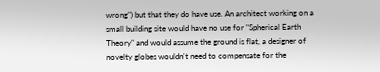wrong") but that they do have use. An architect working on a small building site would have no use for "Spherical Earth Theory" and would assume the ground is flat, a designer of novelty globes wouldn't need to compensate for the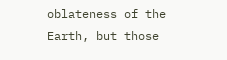oblateness of the Earth, but those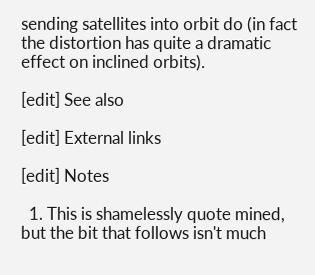sending satellites into orbit do (in fact the distortion has quite a dramatic effect on inclined orbits).

[edit] See also

[edit] External links

[edit] Notes

  1. This is shamelessly quote mined, but the bit that follows isn't much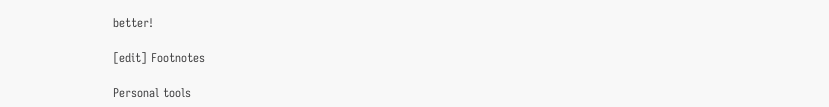better!

[edit] Footnotes

Personal tools